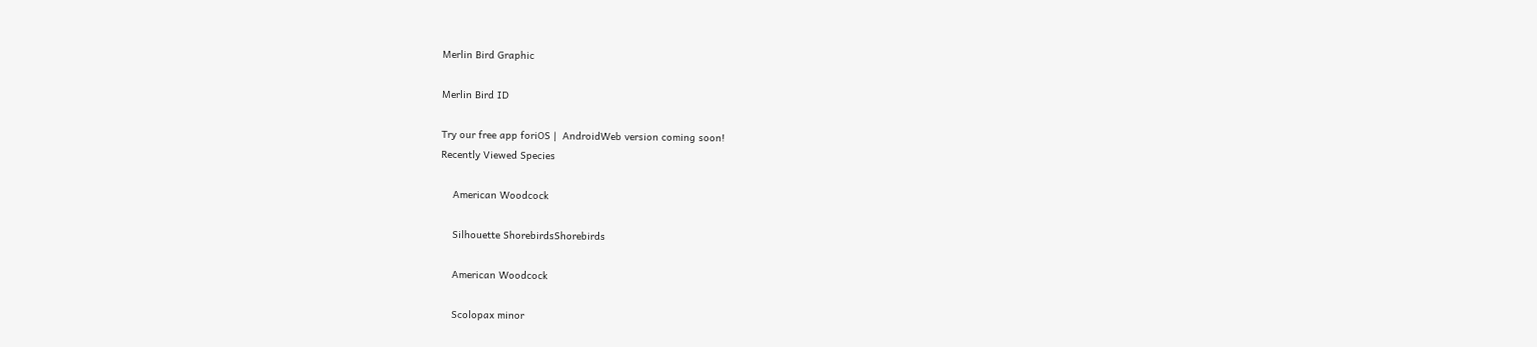Merlin Bird Graphic

Merlin Bird ID

Try our free app foriOS |  AndroidWeb version coming soon!
Recently Viewed Species

    American Woodcock

    Silhouette ShorebirdsShorebirds

    American Woodcock

    Scolopax minor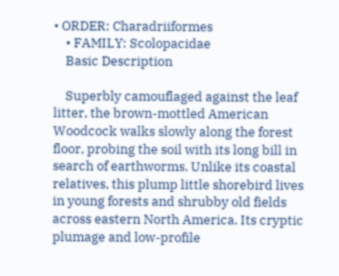• ORDER: Charadriiformes
    • FAMILY: Scolopacidae
    Basic Description

    Superbly camouflaged against the leaf litter, the brown-mottled American Woodcock walks slowly along the forest floor, probing the soil with its long bill in search of earthworms. Unlike its coastal relatives, this plump little shorebird lives in young forests and shrubby old fields across eastern North America. Its cryptic plumage and low-profile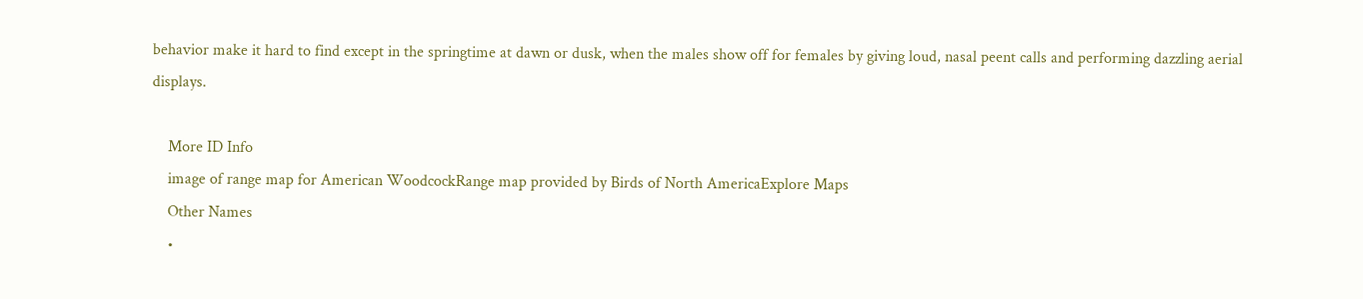behavior make it hard to find except in the springtime at dawn or dusk, when the males show off for females by giving loud, nasal peent calls and performing dazzling aerial displays.

    More ID Info
    image of range map for American WoodcockRange map provided by Birds of North AmericaExplore Maps
    Other Names
    •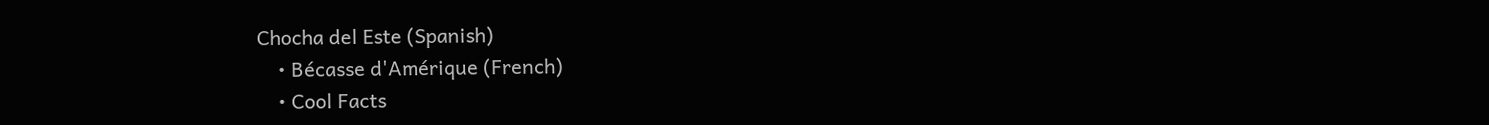Chocha del Este (Spanish)
    • Bécasse d'Amérique (French)
    • Cool Facts